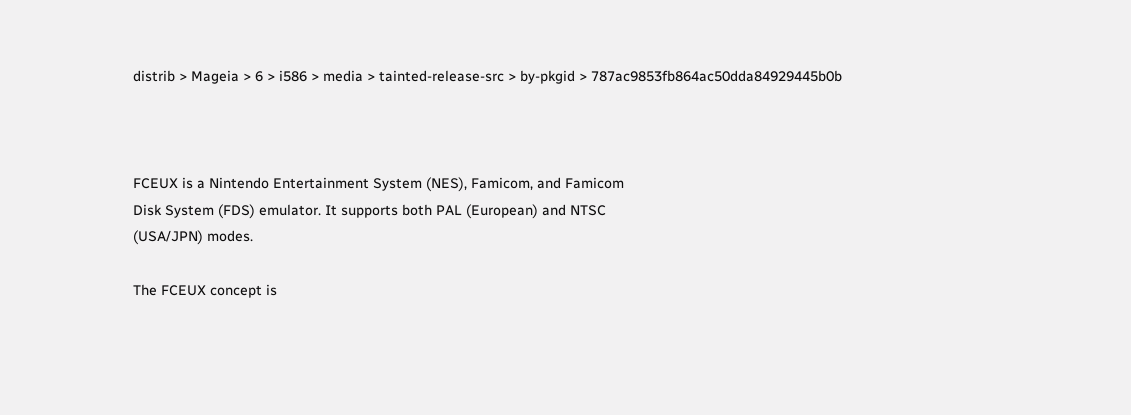distrib > Mageia > 6 > i586 > media > tainted-release-src > by-pkgid > 787ac9853fb864ac50dda84929445b0b



FCEUX is a Nintendo Entertainment System (NES), Famicom, and Famicom
Disk System (FDS) emulator. It supports both PAL (European) and NTSC
(USA/JPN) modes.

The FCEUX concept is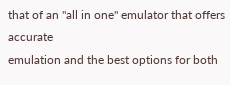that of an "all in one" emulator that offers accurate
emulation and the best options for both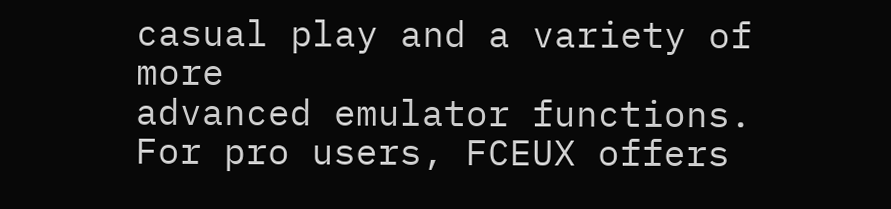casual play and a variety of more
advanced emulator functions. For pro users, FCEUX offers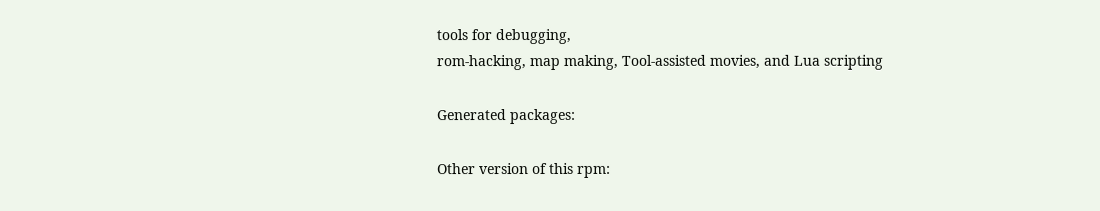tools for debugging,
rom-hacking, map making, Tool-assisted movies, and Lua scripting

Generated packages:

Other version of this rpm: